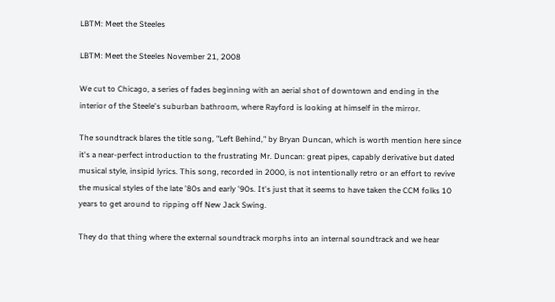LBTM: Meet the Steeles

LBTM: Meet the Steeles November 21, 2008

We cut to Chicago, a series of fades beginning with an aerial shot of downtown and ending in the interior of the Steele's suburban bathroom, where Rayford is looking at himself in the mirror.

The soundtrack blares the title song, "Left Behind," by Bryan Duncan, which is worth mention here since it's a near-perfect introduction to the frustrating Mr. Duncan: great pipes, capably derivative but dated musical style, insipid lyrics. This song, recorded in 2000, is not intentionally retro or an effort to revive the musical styles of the late '80s and early '90s. It's just that it seems to have taken the CCM folks 10 years to get around to ripping off New Jack Swing.

They do that thing where the external soundtrack morphs into an internal soundtrack and we hear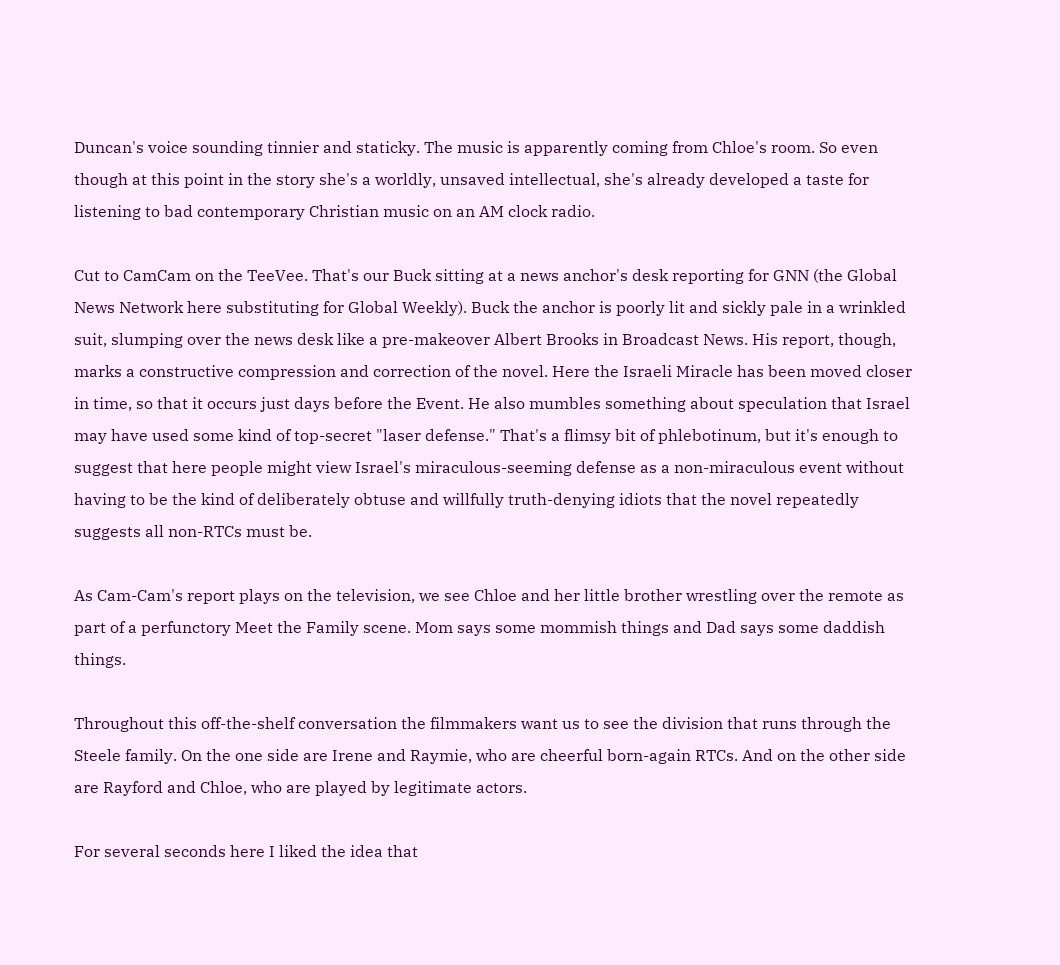Duncan's voice sounding tinnier and staticky. The music is apparently coming from Chloe's room. So even though at this point in the story she's a worldly, unsaved intellectual, she's already developed a taste for listening to bad contemporary Christian music on an AM clock radio.

Cut to CamCam on the TeeVee. That's our Buck sitting at a news anchor's desk reporting for GNN (the Global News Network here substituting for Global Weekly). Buck the anchor is poorly lit and sickly pale in a wrinkled suit, slumping over the news desk like a pre-makeover Albert Brooks in Broadcast News. His report, though, marks a constructive compression and correction of the novel. Here the Israeli Miracle has been moved closer in time, so that it occurs just days before the Event. He also mumbles something about speculation that Israel may have used some kind of top-secret "laser defense." That's a flimsy bit of phlebotinum, but it's enough to suggest that here people might view Israel's miraculous-seeming defense as a non-miraculous event without having to be the kind of deliberately obtuse and willfully truth-denying idiots that the novel repeatedly suggests all non-RTCs must be.

As Cam-Cam's report plays on the television, we see Chloe and her little brother wrestling over the remote as part of a perfunctory Meet the Family scene. Mom says some mommish things and Dad says some daddish things.

Throughout this off-the-shelf conversation the filmmakers want us to see the division that runs through the Steele family. On the one side are Irene and Raymie, who are cheerful born-again RTCs. And on the other side are Rayford and Chloe, who are played by legitimate actors.

For several seconds here I liked the idea that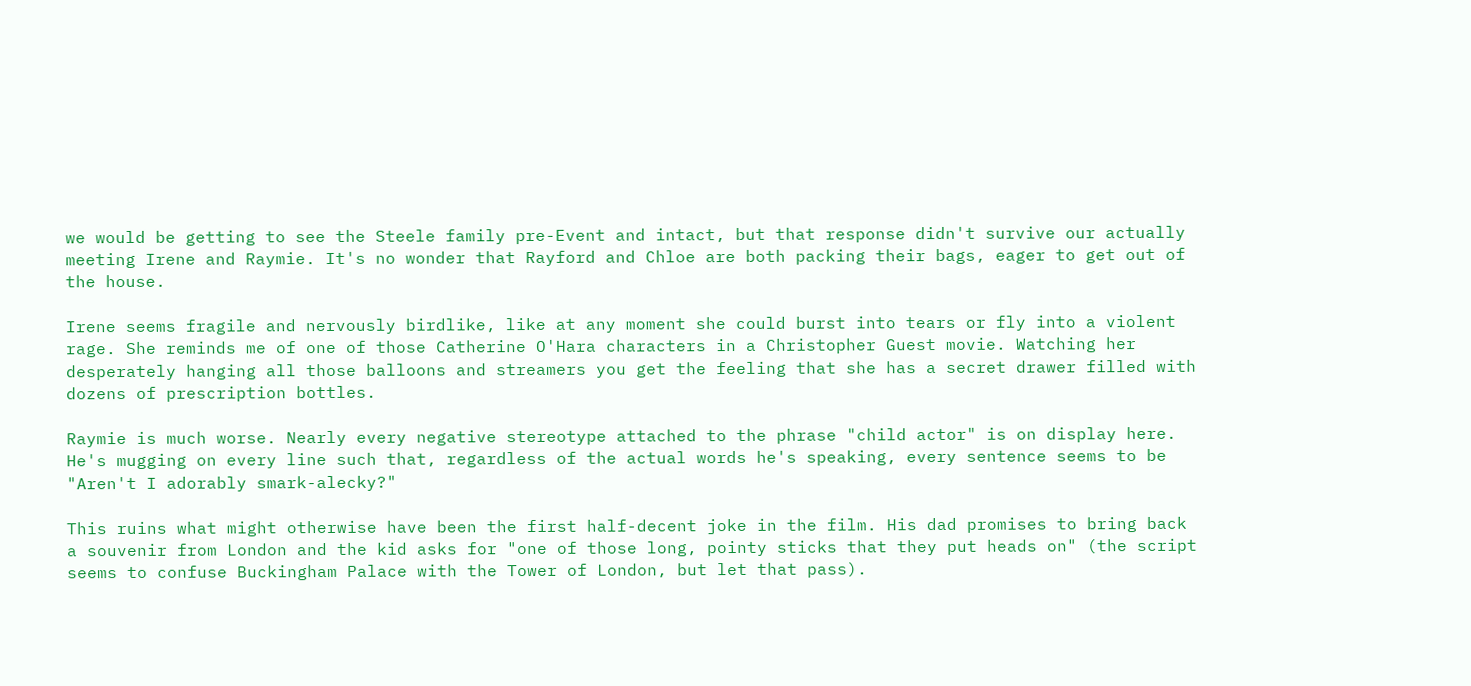we would be getting to see the Steele family pre-Event and intact, but that response didn't survive our actually meeting Irene and Raymie. It's no wonder that Rayford and Chloe are both packing their bags, eager to get out of the house.

Irene seems fragile and nervously birdlike, like at any moment she could burst into tears or fly into a violent rage. She reminds me of one of those Catherine O'Hara characters in a Christopher Guest movie. Watching her desperately hanging all those balloons and streamers you get the feeling that she has a secret drawer filled with dozens of prescription bottles.

Raymie is much worse. Nearly every negative stereotype attached to the phrase "child actor" is on display here. He's mugging on every line such that, regardless of the actual words he's speaking, every sentence seems to be "Aren't I adorably smark-alecky?"

This ruins what might otherwise have been the first half-decent joke in the film. His dad promises to bring back a souvenir from London and the kid asks for "one of those long, pointy sticks that they put heads on" (the script seems to confuse Buckingham Palace with the Tower of London, but let that pass).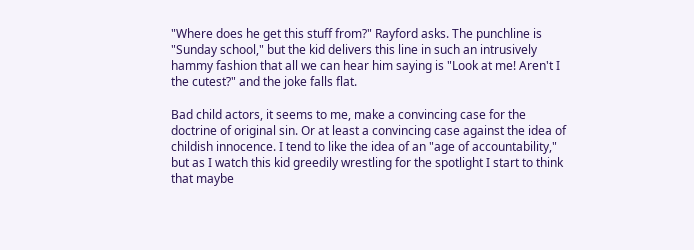"Where does he get this stuff from?" Rayford asks. The punchline is "Sunday school," but the kid delivers this line in such an intrusively hammy fashion that all we can hear him saying is "Look at me! Aren't I the cutest?" and the joke falls flat.

Bad child actors, it seems to me, make a convincing case for the doctrine of original sin. Or at least a convincing case against the idea of childish innocence. I tend to like the idea of an "age of accountability," but as I watch this kid greedily wrestling for the spotlight I start to think that maybe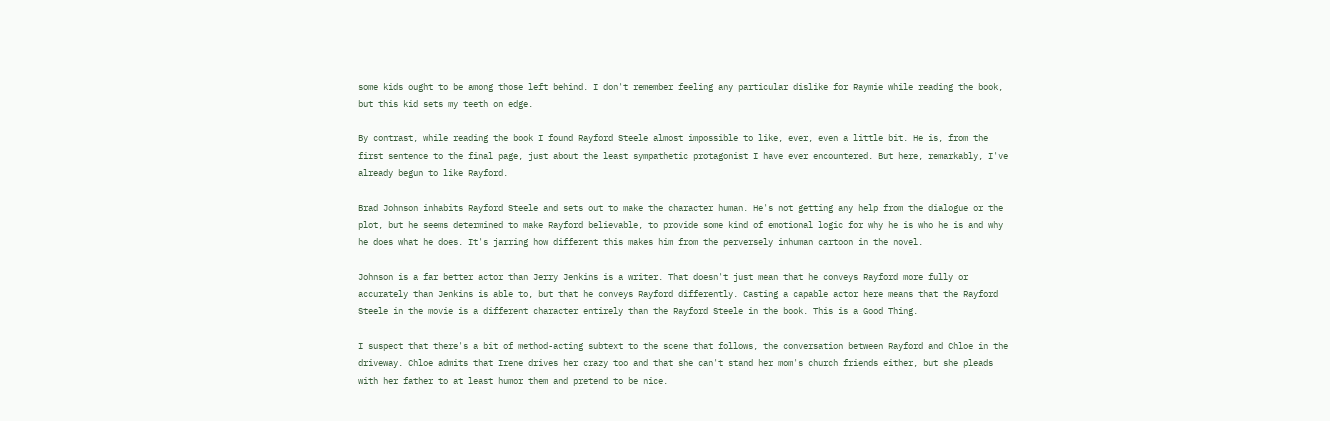some kids ought to be among those left behind. I don't remember feeling any particular dislike for Raymie while reading the book, but this kid sets my teeth on edge.

By contrast, while reading the book I found Rayford Steele almost impossible to like, ever, even a little bit. He is, from the first sentence to the final page, just about the least sympathetic protagonist I have ever encountered. But here, remarkably, I've already begun to like Rayford.

Brad Johnson inhabits Rayford Steele and sets out to make the character human. He's not getting any help from the dialogue or the plot, but he seems determined to make Rayford believable, to provide some kind of emotional logic for why he is who he is and why he does what he does. It's jarring how different this makes him from the perversely inhuman cartoon in the novel.

Johnson is a far better actor than Jerry Jenkins is a writer. That doesn't just mean that he conveys Rayford more fully or accurately than Jenkins is able to, but that he conveys Rayford differently. Casting a capable actor here means that the Rayford Steele in the movie is a different character entirely than the Rayford Steele in the book. This is a Good Thing.

I suspect that there's a bit of method-acting subtext to the scene that follows, the conversation between Rayford and Chloe in the driveway. Chloe admits that Irene drives her crazy too and that she can't stand her mom's church friends either, but she pleads with her father to at least humor them and pretend to be nice.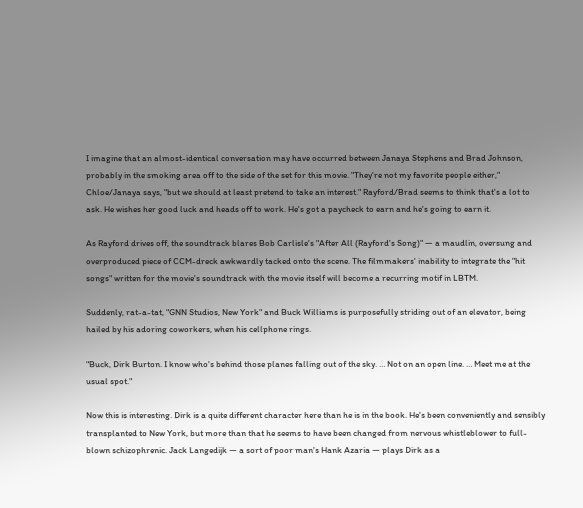I imagine that an almost-identical conversation may have occurred between Janaya Stephens and Brad Johnson, probably in the smoking area off to the side of the set for this movie. "They're not my favorite people either," Chloe/Janaya says, "but we should at least pretend to take an interest." Rayford/Brad seems to think that's a lot to ask. He wishes her good luck and heads off to work. He's got a paycheck to earn and he's going to earn it.

As Rayford drives off, the soundtrack blares Bob Carlisle's "After All (Rayford's Song)" — a maudlin, oversung and overproduced piece of CCM-dreck awkwardly tacked onto the scene. The filmmakers' inability to integrate the "hit songs" written for the movie's soundtrack with the movie itself will become a recurring motif in LBTM.

Suddenly, rat-a-tat, "GNN Studios, New York" and Buck Williams is purposefully striding out of an elevator, being hailed by his adoring coworkers, when his cellphone rings.

"Buck, Dirk Burton. I know who's behind those planes falling out of the sky. … Not on an open line. … Meet me at the usual spot."

Now this is interesting. Dirk is a quite different character here than he is in the book. He's been conveniently and sensibly transplanted to New York, but more than that he seems to have been changed from nervous whistleblower to full-blown schizophrenic. Jack Langedijk — a sort of poor man's Hank Azaria — plays Dirk as a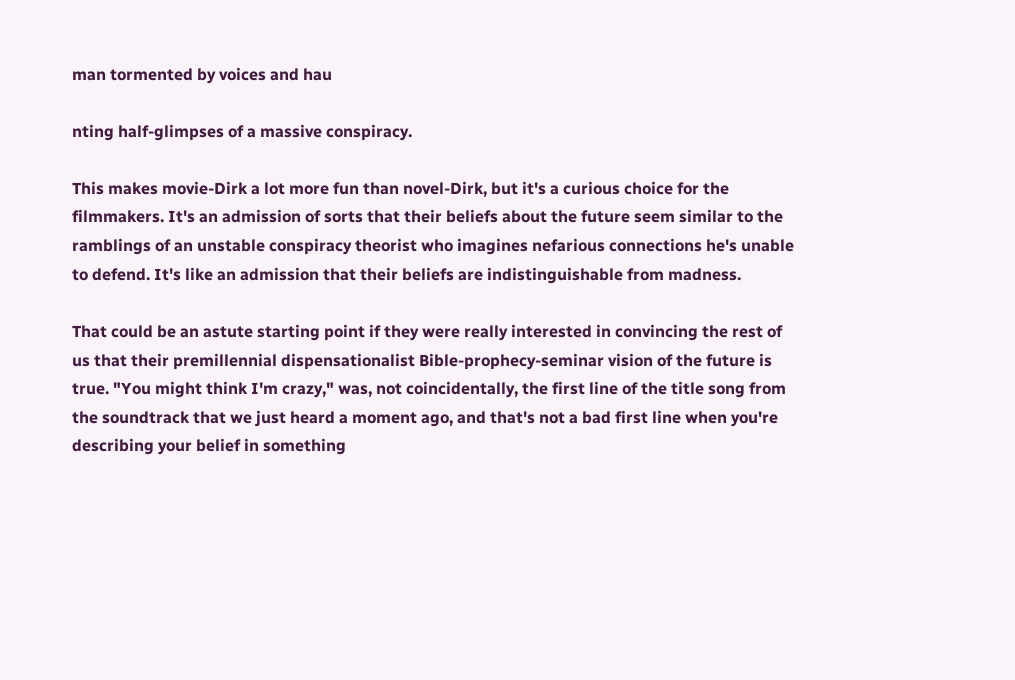man tormented by voices and hau

nting half-glimpses of a massive conspiracy.

This makes movie-Dirk a lot more fun than novel-Dirk, but it's a curious choice for the filmmakers. It's an admission of sorts that their beliefs about the future seem similar to the ramblings of an unstable conspiracy theorist who imagines nefarious connections he's unable to defend. It's like an admission that their beliefs are indistinguishable from madness.

That could be an astute starting point if they were really interested in convincing the rest of us that their premillennial dispensationalist Bible-prophecy-seminar vision of the future is true. "You might think I'm crazy," was, not coincidentally, the first line of the title song from the soundtrack that we just heard a moment ago, and that's not a bad first line when you're describing your belief in something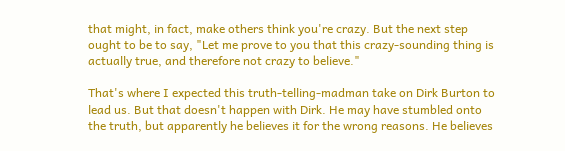that might, in fact, make others think you're crazy. But the next step ought to be to say, "Let me prove to you that this crazy-sounding thing is actually true, and therefore not crazy to believe."

That's where I expected this truth-telling-madman take on Dirk Burton to lead us. But that doesn't happen with Dirk. He may have stumbled onto the truth, but apparently he believes it for the wrong reasons. He believes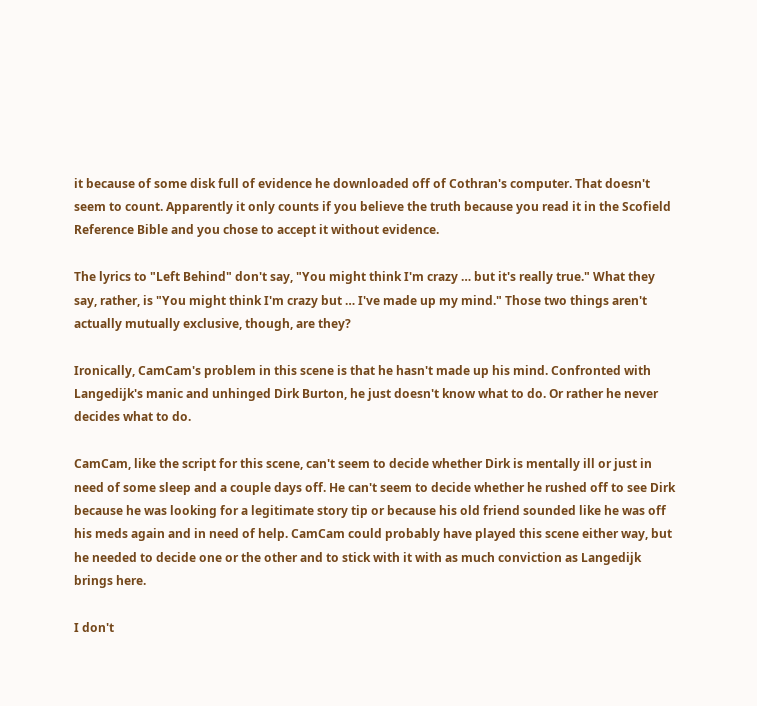it because of some disk full of evidence he downloaded off of Cothran's computer. That doesn't seem to count. Apparently it only counts if you believe the truth because you read it in the Scofield Reference Bible and you chose to accept it without evidence.

The lyrics to "Left Behind" don't say, "You might think I'm crazy … but it's really true." What they say, rather, is "You might think I'm crazy but … I've made up my mind." Those two things aren't actually mutually exclusive, though, are they?

Ironically, CamCam's problem in this scene is that he hasn't made up his mind. Confronted with Langedijk's manic and unhinged Dirk Burton, he just doesn't know what to do. Or rather he never decides what to do.

CamCam, like the script for this scene, can't seem to decide whether Dirk is mentally ill or just in need of some sleep and a couple days off. He can't seem to decide whether he rushed off to see Dirk because he was looking for a legitimate story tip or because his old friend sounded like he was off his meds again and in need of help. CamCam could probably have played this scene either way, but he needed to decide one or the other and to stick with it with as much conviction as Langedijk brings here.

I don't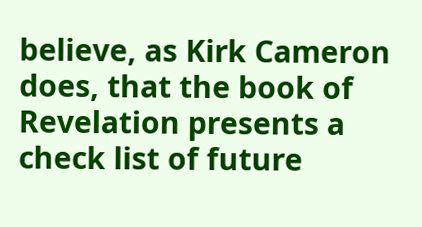believe, as Kirk Cameron does, that the book of Revelation presents a check list of future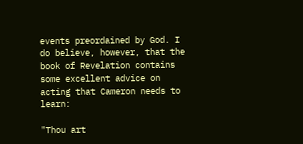events preordained by God. I do believe, however, that the book of Revelation contains some excellent advice on acting that Cameron needs to learn:

"Thou art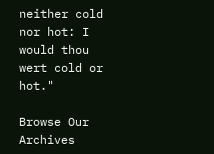neither cold nor hot: I would thou wert cold or hot."

Browse Our Archives